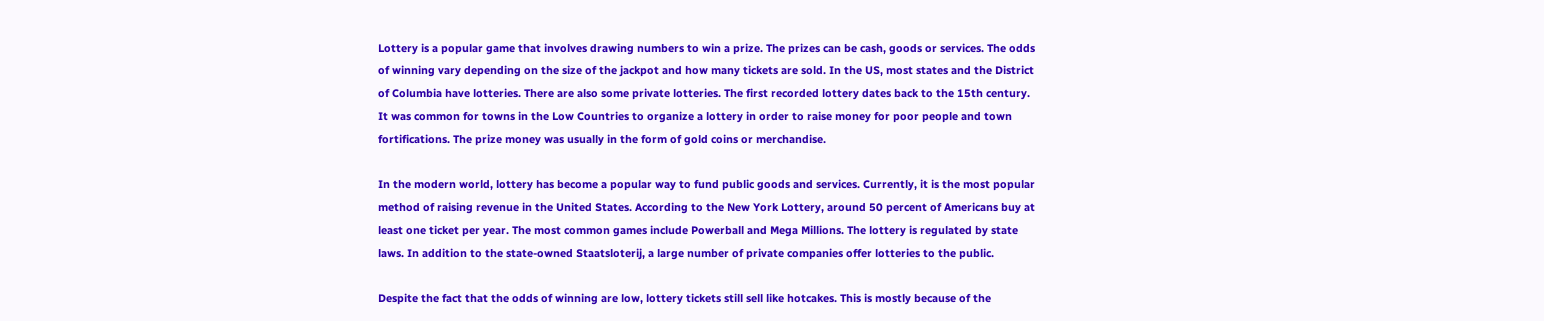Lottery is a popular game that involves drawing numbers to win a prize. The prizes can be cash, goods or services. The odds of winning vary depending on the size of the jackpot and how many tickets are sold. In the US, most states and the District of Columbia have lotteries. There are also some private lotteries. The first recorded lottery dates back to the 15th century. It was common for towns in the Low Countries to organize a lottery in order to raise money for poor people and town fortifications. The prize money was usually in the form of gold coins or merchandise.

In the modern world, lottery has become a popular way to fund public goods and services. Currently, it is the most popular method of raising revenue in the United States. According to the New York Lottery, around 50 percent of Americans buy at least one ticket per year. The most common games include Powerball and Mega Millions. The lottery is regulated by state laws. In addition to the state-owned Staatsloterij, a large number of private companies offer lotteries to the public.

Despite the fact that the odds of winning are low, lottery tickets still sell like hotcakes. This is mostly because of the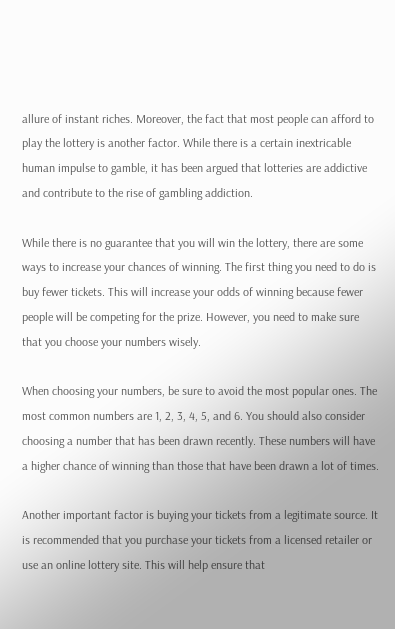allure of instant riches. Moreover, the fact that most people can afford to play the lottery is another factor. While there is a certain inextricable human impulse to gamble, it has been argued that lotteries are addictive and contribute to the rise of gambling addiction.

While there is no guarantee that you will win the lottery, there are some ways to increase your chances of winning. The first thing you need to do is buy fewer tickets. This will increase your odds of winning because fewer people will be competing for the prize. However, you need to make sure that you choose your numbers wisely.

When choosing your numbers, be sure to avoid the most popular ones. The most common numbers are 1, 2, 3, 4, 5, and 6. You should also consider choosing a number that has been drawn recently. These numbers will have a higher chance of winning than those that have been drawn a lot of times.

Another important factor is buying your tickets from a legitimate source. It is recommended that you purchase your tickets from a licensed retailer or use an online lottery site. This will help ensure that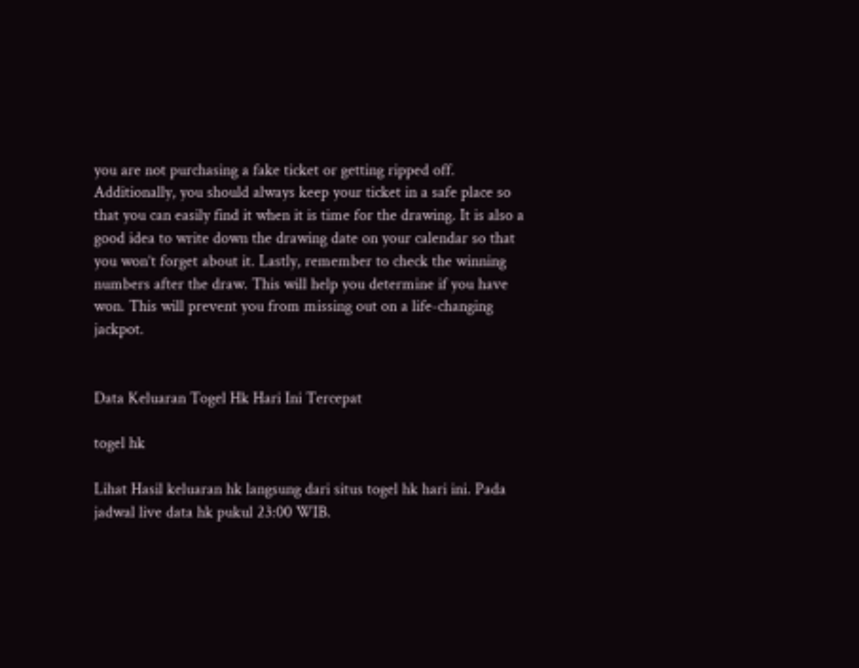you are not purchasing a fake ticket or getting ripped off. Additionally, you should always keep your ticket in a safe place so that you can easily find it when it is time for the drawing. It is also a good idea to write down the drawing date on your calendar so that you won’t forget about it. Lastly, remember to check the winning numbers after the draw. This will help you determine if you have won. This will prevent you from missing out on a life-changing jackpot.


Data Keluaran Togel Hk Hari Ini Tercepat

togel hk

Lihat Hasil keluaran hk langsung dari situs togel hk hari ini. Pada jadwal live data hk pukul 23:00 WIB.